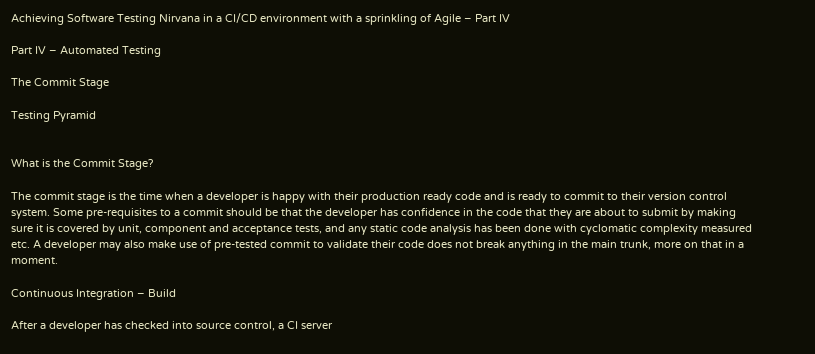Achieving Software Testing Nirvana in a CI/CD environment with a sprinkling of Agile – Part IV

Part IV – Automated Testing

The Commit Stage

Testing Pyramid


What is the Commit Stage?

The commit stage is the time when a developer is happy with their production ready code and is ready to commit to their version control system. Some pre-requisites to a commit should be that the developer has confidence in the code that they are about to submit by making sure it is covered by unit, component and acceptance tests, and any static code analysis has been done with cyclomatic complexity measured etc. A developer may also make use of pre-tested commit to validate their code does not break anything in the main trunk, more on that in a moment.

Continuous Integration – Build

After a developer has checked into source control, a CI server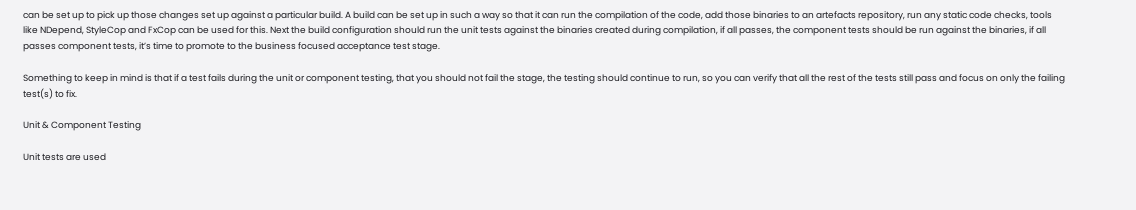can be set up to pick up those changes set up against a particular build. A build can be set up in such a way so that it can run the compilation of the code, add those binaries to an artefacts repository, run any static code checks, tools like NDepend, StyleCop and FxCop can be used for this. Next the build configuration should run the unit tests against the binaries created during compilation, if all passes, the component tests should be run against the binaries, if all passes component tests, it’s time to promote to the business focused acceptance test stage.

Something to keep in mind is that if a test fails during the unit or component testing, that you should not fail the stage, the testing should continue to run, so you can verify that all the rest of the tests still pass and focus on only the failing test(s) to fix.

Unit & Component Testing

Unit tests are used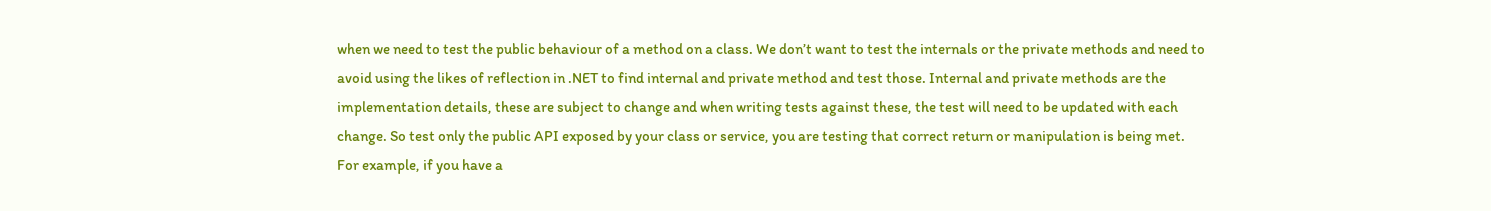when we need to test the public behaviour of a method on a class. We don’t want to test the internals or the private methods and need to avoid using the likes of reflection in .NET to find internal and private method and test those. Internal and private methods are the implementation details, these are subject to change and when writing tests against these, the test will need to be updated with each change. So test only the public API exposed by your class or service, you are testing that correct return or manipulation is being met. For example, if you have a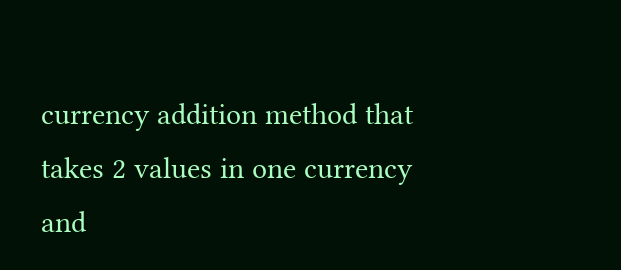currency addition method that takes 2 values in one currency and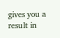gives you a result in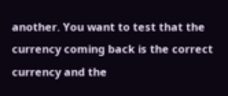another. You want to test that the currency coming back is the correct currency and the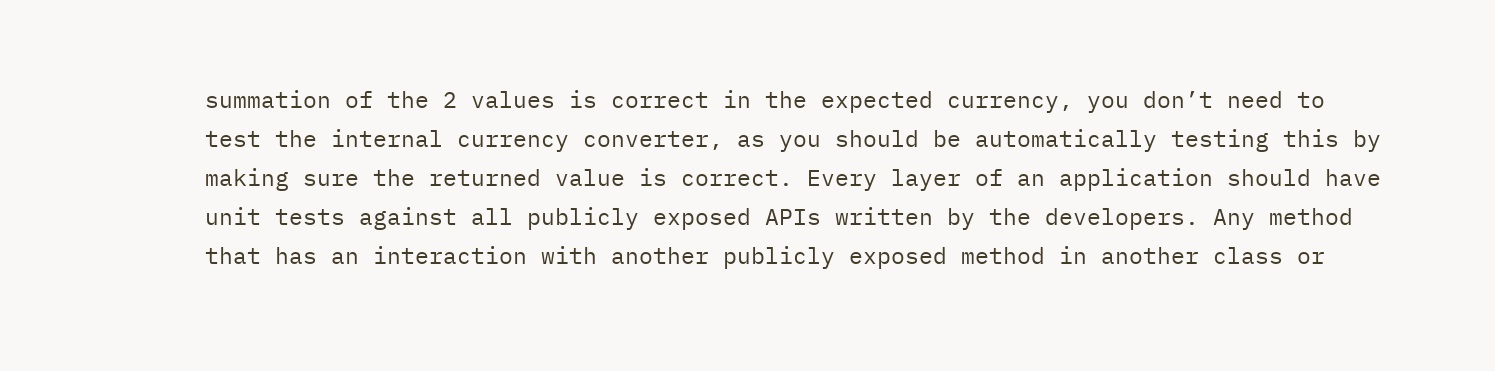summation of the 2 values is correct in the expected currency, you don’t need to test the internal currency converter, as you should be automatically testing this by making sure the returned value is correct. Every layer of an application should have unit tests against all publicly exposed APIs written by the developers. Any method that has an interaction with another publicly exposed method in another class or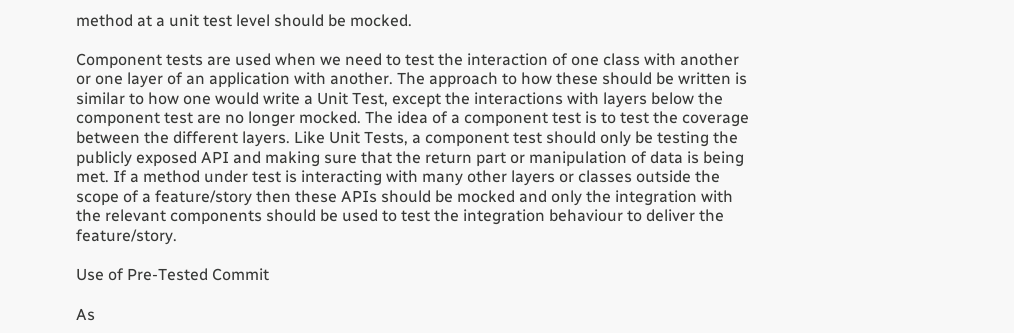method at a unit test level should be mocked.

Component tests are used when we need to test the interaction of one class with another or one layer of an application with another. The approach to how these should be written is similar to how one would write a Unit Test, except the interactions with layers below the component test are no longer mocked. The idea of a component test is to test the coverage between the different layers. Like Unit Tests, a component test should only be testing the publicly exposed API and making sure that the return part or manipulation of data is being met. If a method under test is interacting with many other layers or classes outside the scope of a feature/story then these APIs should be mocked and only the integration with the relevant components should be used to test the integration behaviour to deliver the feature/story.

Use of Pre-Tested Commit

As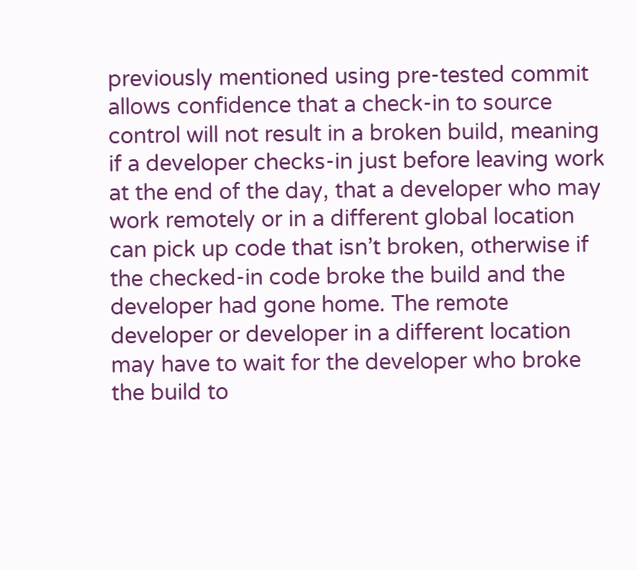previously mentioned using pre-tested commit allows confidence that a check-in to source control will not result in a broken build, meaning if a developer checks-in just before leaving work at the end of the day, that a developer who may work remotely or in a different global location can pick up code that isn’t broken, otherwise if the checked-in code broke the build and the developer had gone home. The remote developer or developer in a different location may have to wait for the developer who broke the build to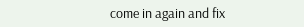come in again and fix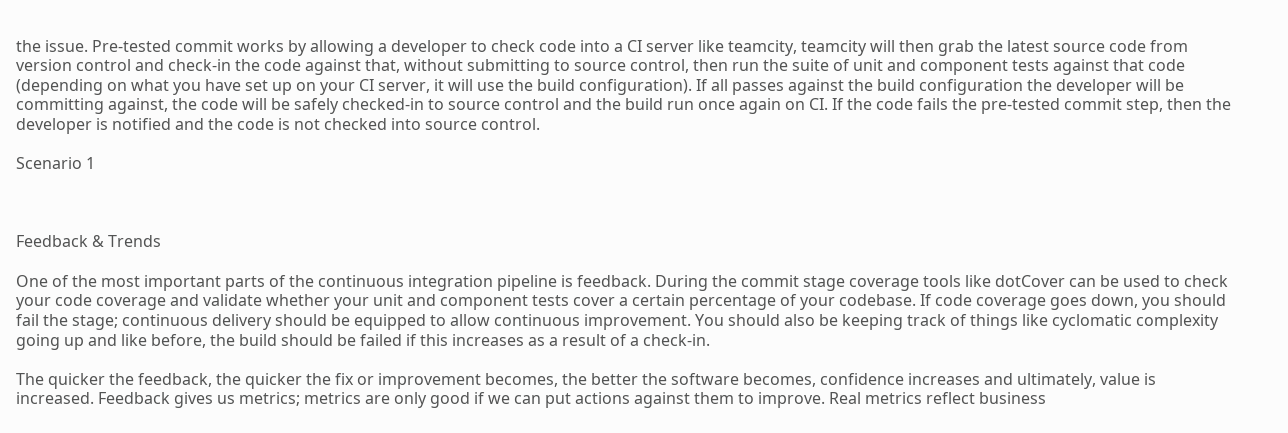the issue. Pre-tested commit works by allowing a developer to check code into a CI server like teamcity, teamcity will then grab the latest source code from version control and check-in the code against that, without submitting to source control, then run the suite of unit and component tests against that code (depending on what you have set up on your CI server, it will use the build configuration). If all passes against the build configuration the developer will be committing against, the code will be safely checked-in to source control and the build run once again on CI. If the code fails the pre-tested commit step, then the developer is notified and the code is not checked into source control.

Scenario 1



Feedback & Trends

One of the most important parts of the continuous integration pipeline is feedback. During the commit stage coverage tools like dotCover can be used to check your code coverage and validate whether your unit and component tests cover a certain percentage of your codebase. If code coverage goes down, you should fail the stage; continuous delivery should be equipped to allow continuous improvement. You should also be keeping track of things like cyclomatic complexity going up and like before, the build should be failed if this increases as a result of a check-in.

The quicker the feedback, the quicker the fix or improvement becomes, the better the software becomes, confidence increases and ultimately, value is increased. Feedback gives us metrics; metrics are only good if we can put actions against them to improve. Real metrics reflect business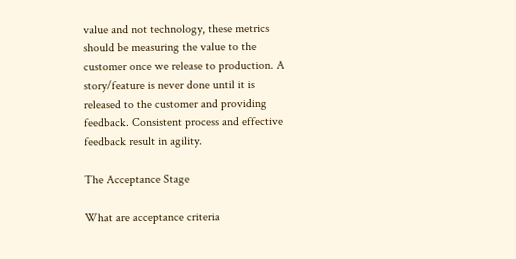value and not technology, these metrics should be measuring the value to the customer once we release to production. A story/feature is never done until it is released to the customer and providing feedback. Consistent process and effective feedback result in agility.

The Acceptance Stage

What are acceptance criteria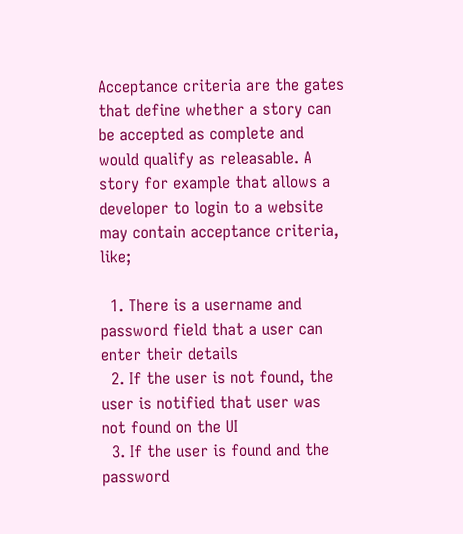Acceptance criteria are the gates that define whether a story can be accepted as complete and would qualify as releasable. A story for example that allows a developer to login to a website may contain acceptance criteria, like;

  1. There is a username and password field that a user can enter their details
  2. If the user is not found, the user is notified that user was not found on the UI
  3. If the user is found and the password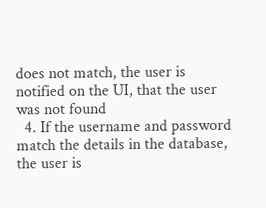does not match, the user is notified on the UI, that the user was not found
  4. If the username and password match the details in the database, the user is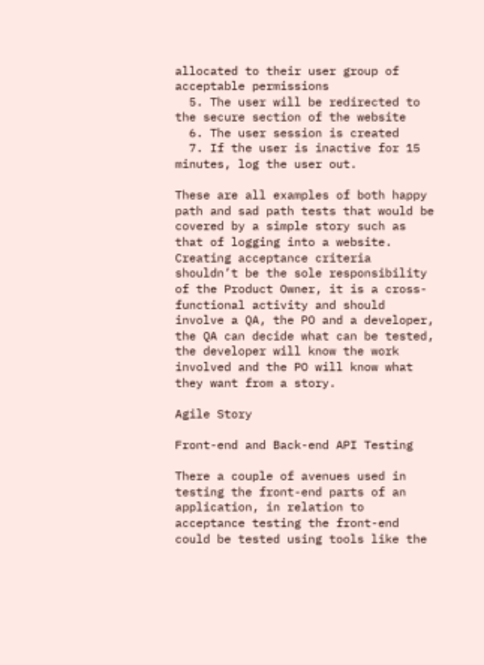allocated to their user group of acceptable permissions
  5. The user will be redirected to the secure section of the website
  6. The user session is created
  7. If the user is inactive for 15 minutes, log the user out.

These are all examples of both happy path and sad path tests that would be covered by a simple story such as that of logging into a website. Creating acceptance criteria shouldn’t be the sole responsibility of the Product Owner, it is a cross-functional activity and should involve a QA, the PO and a developer, the QA can decide what can be tested, the developer will know the work involved and the PO will know what they want from a story.

Agile Story

Front-end and Back-end API Testing

There a couple of avenues used in testing the front-end parts of an application, in relation to acceptance testing the front-end could be tested using tools like the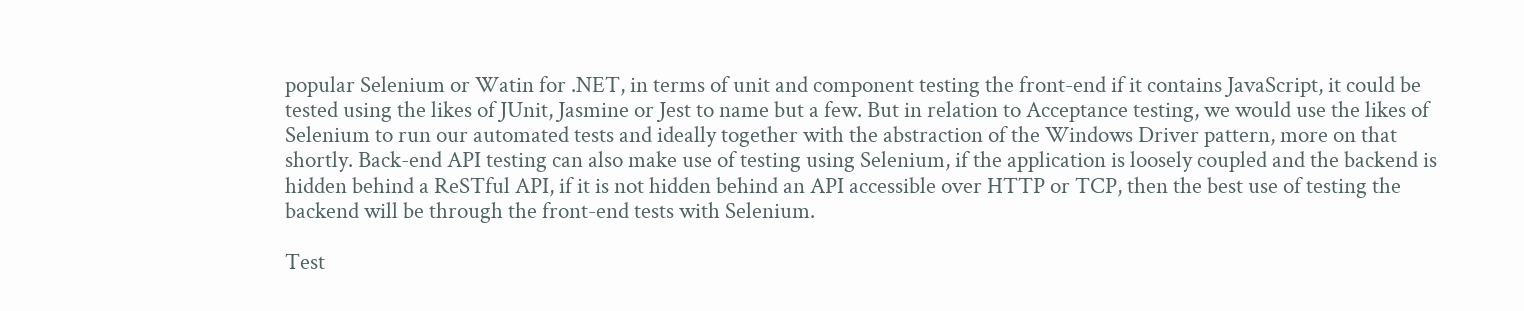popular Selenium or Watin for .NET, in terms of unit and component testing the front-end if it contains JavaScript, it could be tested using the likes of JUnit, Jasmine or Jest to name but a few. But in relation to Acceptance testing, we would use the likes of Selenium to run our automated tests and ideally together with the abstraction of the Windows Driver pattern, more on that shortly. Back-end API testing can also make use of testing using Selenium, if the application is loosely coupled and the backend is hidden behind a ReSTful API, if it is not hidden behind an API accessible over HTTP or TCP, then the best use of testing the backend will be through the front-end tests with Selenium.

Test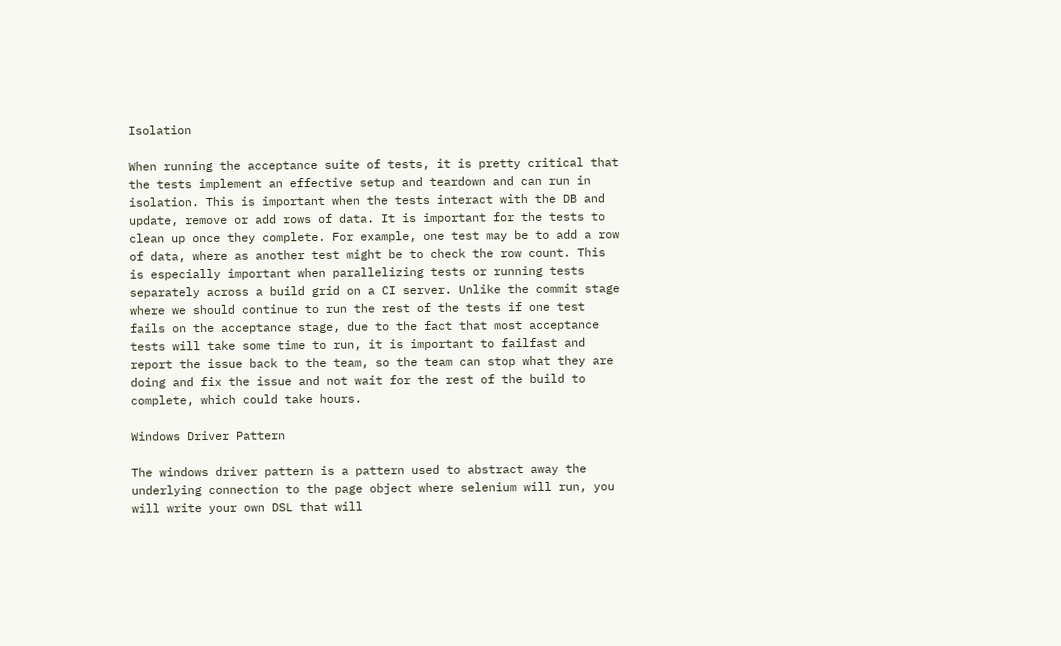Isolation

When running the acceptance suite of tests, it is pretty critical that the tests implement an effective setup and teardown and can run in isolation. This is important when the tests interact with the DB and update, remove or add rows of data. It is important for the tests to clean up once they complete. For example, one test may be to add a row of data, where as another test might be to check the row count. This is especially important when parallelizing tests or running tests separately across a build grid on a CI server. Unlike the commit stage where we should continue to run the rest of the tests if one test fails on the acceptance stage, due to the fact that most acceptance tests will take some time to run, it is important to failfast and report the issue back to the team, so the team can stop what they are doing and fix the issue and not wait for the rest of the build to complete, which could take hours.

Windows Driver Pattern

The windows driver pattern is a pattern used to abstract away the underlying connection to the page object where selenium will run, you will write your own DSL that will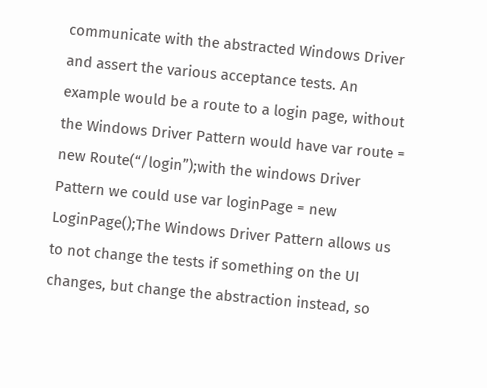communicate with the abstracted Windows Driver and assert the various acceptance tests. An example would be a route to a login page, without the Windows Driver Pattern would have var route = new Route(“/login”);with the windows Driver Pattern we could use var loginPage = new LoginPage();The Windows Driver Pattern allows us to not change the tests if something on the UI changes, but change the abstraction instead, so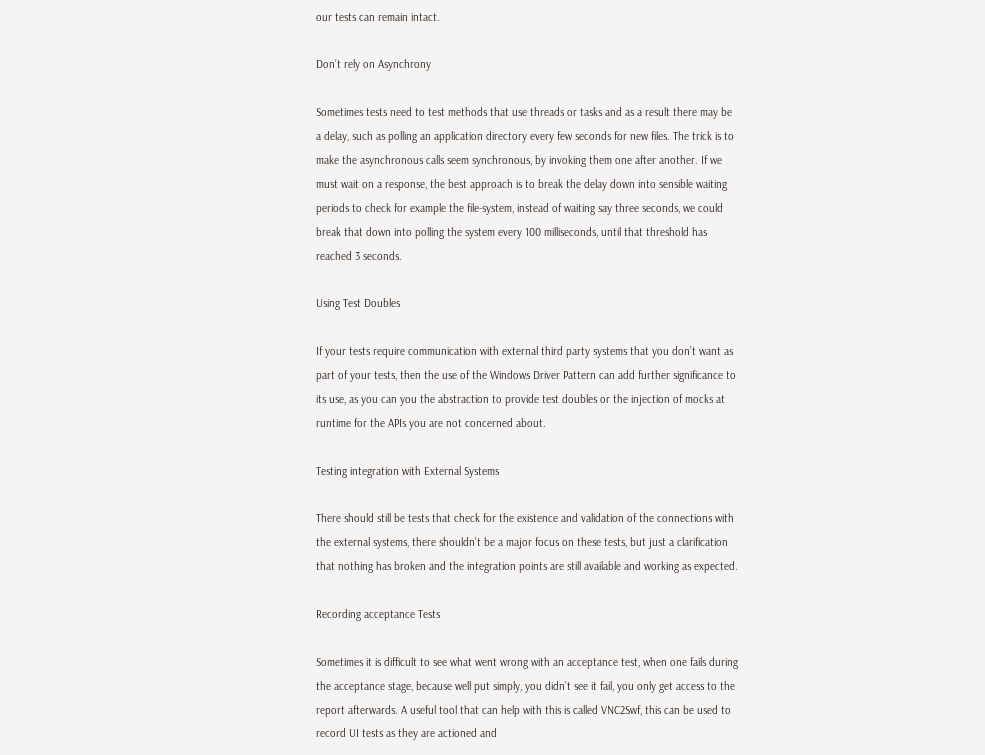our tests can remain intact.

Don’t rely on Asynchrony

Sometimes tests need to test methods that use threads or tasks and as a result there may be a delay, such as polling an application directory every few seconds for new files. The trick is to make the asynchronous calls seem synchronous, by invoking them one after another. If we must wait on a response, the best approach is to break the delay down into sensible waiting periods to check for example the file-system, instead of waiting say three seconds, we could break that down into polling the system every 100 milliseconds, until that threshold has reached 3 seconds.

Using Test Doubles

If your tests require communication with external third party systems that you don’t want as part of your tests, then the use of the Windows Driver Pattern can add further significance to its use, as you can you the abstraction to provide test doubles or the injection of mocks at runtime for the APIs you are not concerned about.

Testing integration with External Systems

There should still be tests that check for the existence and validation of the connections with the external systems, there shouldn’t be a major focus on these tests, but just a clarification that nothing has broken and the integration points are still available and working as expected.

Recording acceptance Tests

Sometimes it is difficult to see what went wrong with an acceptance test, when one fails during the acceptance stage, because well put simply, you didn’t see it fail, you only get access to the report afterwards. A useful tool that can help with this is called VNC2Swf, this can be used to record UI tests as they are actioned and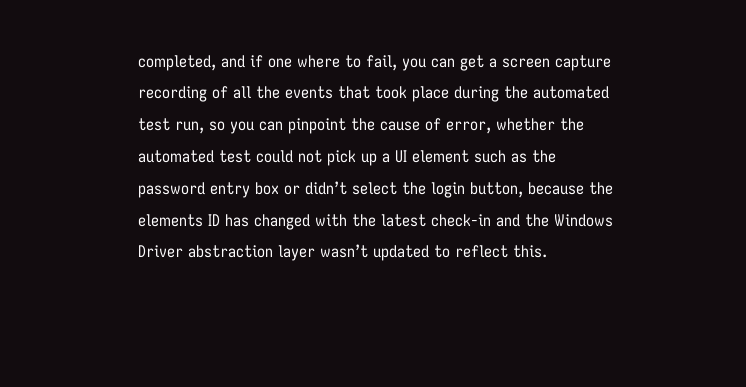completed, and if one where to fail, you can get a screen capture recording of all the events that took place during the automated test run, so you can pinpoint the cause of error, whether the automated test could not pick up a UI element such as the password entry box or didn’t select the login button, because the elements ID has changed with the latest check-in and the Windows Driver abstraction layer wasn’t updated to reflect this.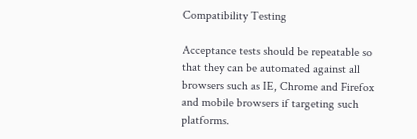Compatibility Testing

Acceptance tests should be repeatable so that they can be automated against all browsers such as IE, Chrome and Firefox and mobile browsers if targeting such platforms.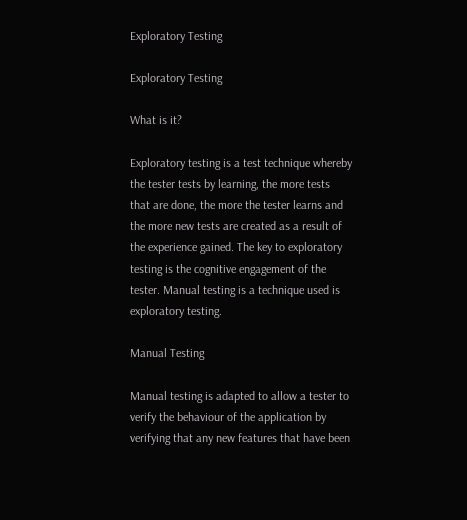Exploratory Testing

Exploratory Testing

What is it?

Exploratory testing is a test technique whereby the tester tests by learning, the more tests that are done, the more the tester learns and the more new tests are created as a result of the experience gained. The key to exploratory testing is the cognitive engagement of the tester. Manual testing is a technique used is exploratory testing.

Manual Testing

Manual testing is adapted to allow a tester to verify the behaviour of the application by verifying that any new features that have been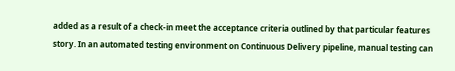added as a result of a check-in meet the acceptance criteria outlined by that particular features story. In an automated testing environment on Continuous Delivery pipeline, manual testing can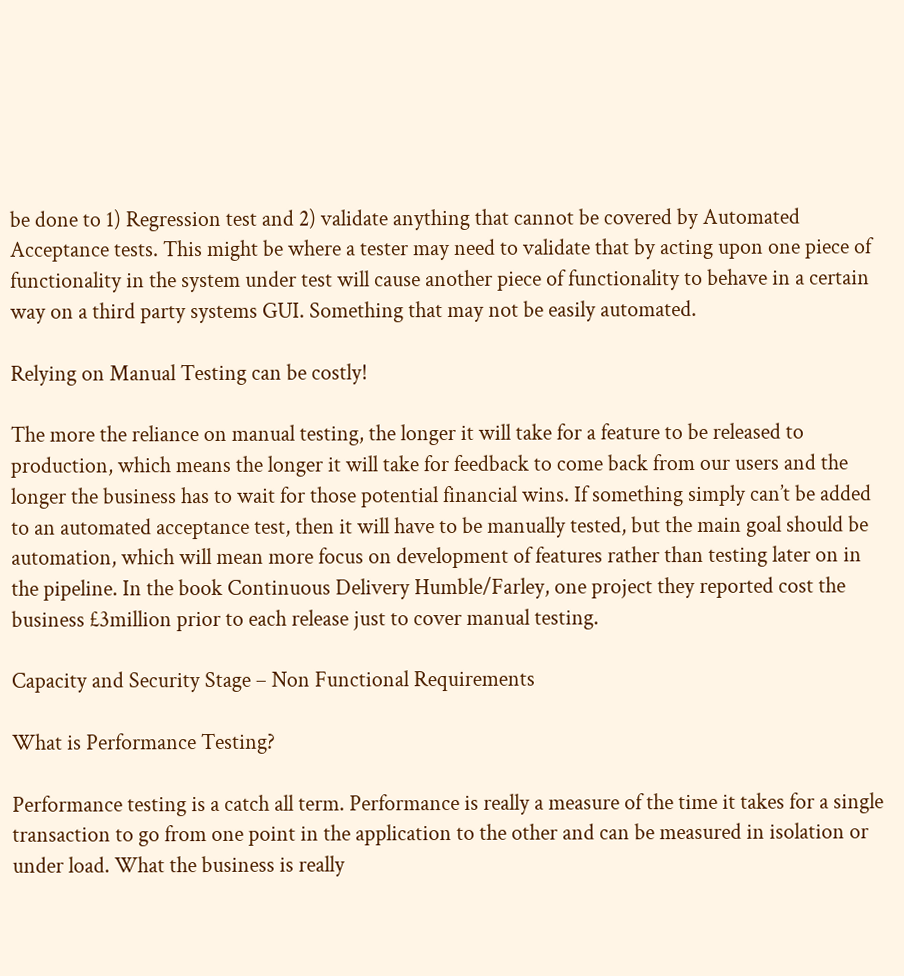be done to 1) Regression test and 2) validate anything that cannot be covered by Automated Acceptance tests. This might be where a tester may need to validate that by acting upon one piece of functionality in the system under test will cause another piece of functionality to behave in a certain way on a third party systems GUI. Something that may not be easily automated.

Relying on Manual Testing can be costly!

The more the reliance on manual testing, the longer it will take for a feature to be released to production, which means the longer it will take for feedback to come back from our users and the longer the business has to wait for those potential financial wins. If something simply can’t be added to an automated acceptance test, then it will have to be manually tested, but the main goal should be automation, which will mean more focus on development of features rather than testing later on in the pipeline. In the book Continuous Delivery Humble/Farley, one project they reported cost the business £3million prior to each release just to cover manual testing.

Capacity and Security Stage – Non Functional Requirements

What is Performance Testing?

Performance testing is a catch all term. Performance is really a measure of the time it takes for a single transaction to go from one point in the application to the other and can be measured in isolation or under load. What the business is really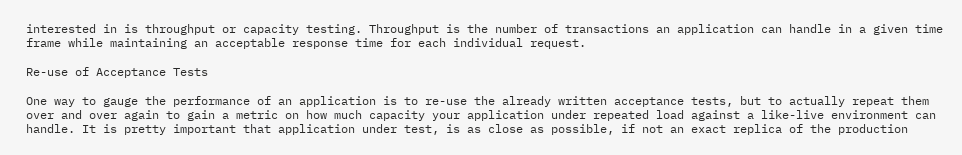interested in is throughput or capacity testing. Throughput is the number of transactions an application can handle in a given time frame while maintaining an acceptable response time for each individual request.

Re-use of Acceptance Tests

One way to gauge the performance of an application is to re-use the already written acceptance tests, but to actually repeat them over and over again to gain a metric on how much capacity your application under repeated load against a like-live environment can handle. It is pretty important that application under test, is as close as possible, if not an exact replica of the production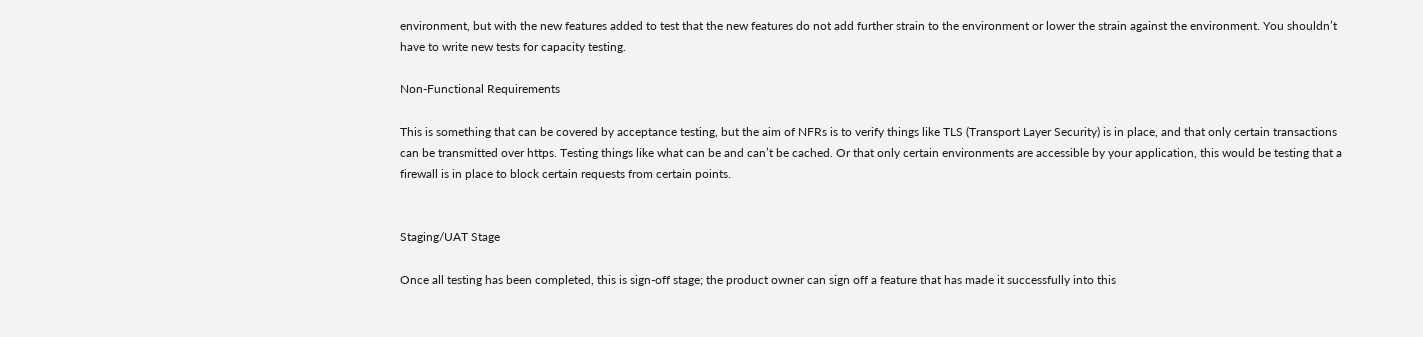environment, but with the new features added to test that the new features do not add further strain to the environment or lower the strain against the environment. You shouldn’t have to write new tests for capacity testing.

Non-Functional Requirements

This is something that can be covered by acceptance testing, but the aim of NFRs is to verify things like TLS (Transport Layer Security) is in place, and that only certain transactions can be transmitted over https. Testing things like what can be and can’t be cached. Or that only certain environments are accessible by your application, this would be testing that a firewall is in place to block certain requests from certain points.


Staging/UAT Stage

Once all testing has been completed, this is sign-off stage; the product owner can sign off a feature that has made it successfully into this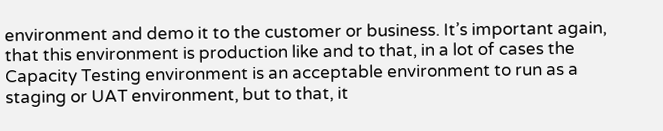environment and demo it to the customer or business. It’s important again, that this environment is production like and to that, in a lot of cases the Capacity Testing environment is an acceptable environment to run as a staging or UAT environment, but to that, it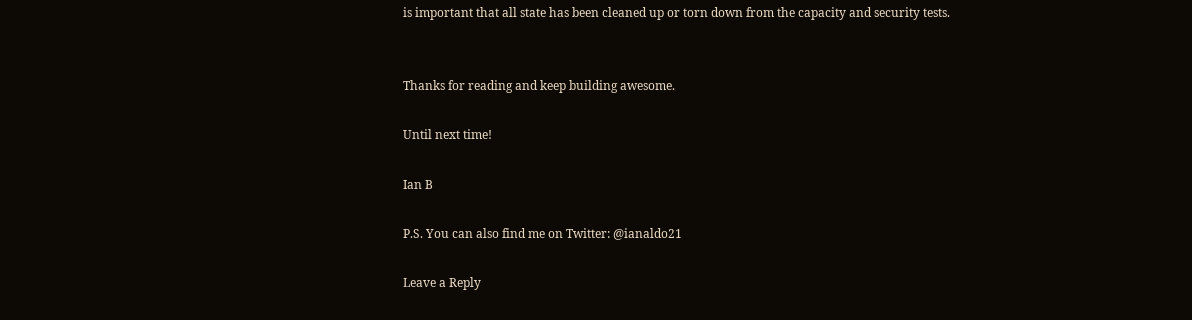is important that all state has been cleaned up or torn down from the capacity and security tests.


Thanks for reading and keep building awesome.

Until next time!

Ian B

P.S. You can also find me on Twitter: @ianaldo21

Leave a Reply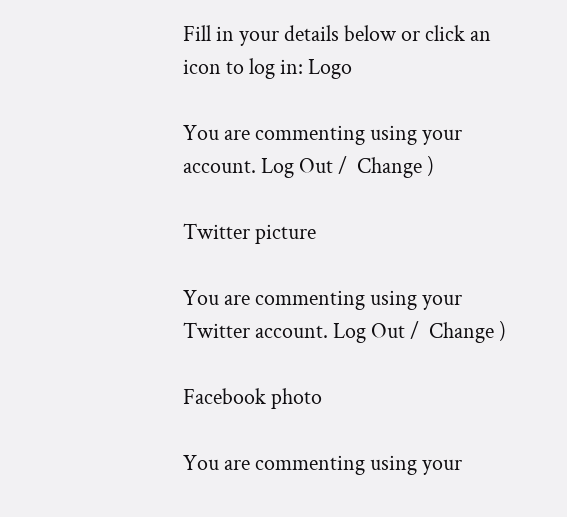Fill in your details below or click an icon to log in: Logo

You are commenting using your account. Log Out /  Change )

Twitter picture

You are commenting using your Twitter account. Log Out /  Change )

Facebook photo

You are commenting using your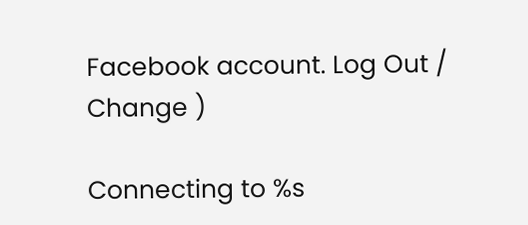Facebook account. Log Out /  Change )

Connecting to %s